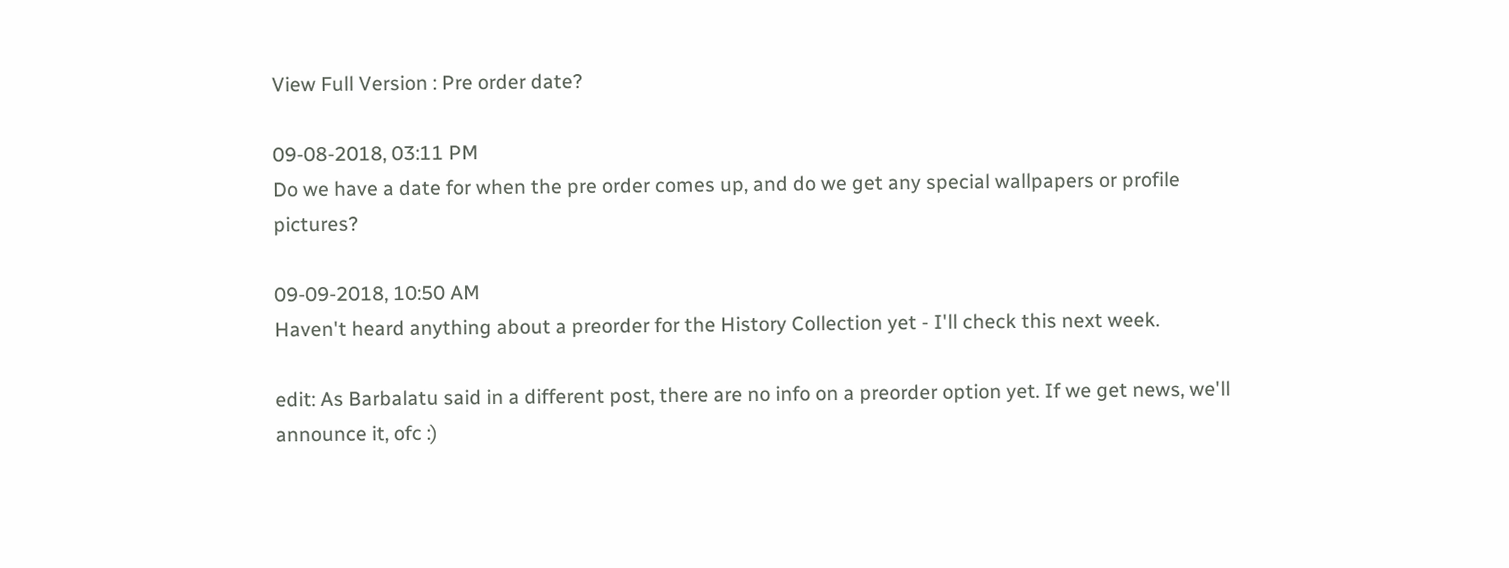View Full Version : Pre order date?

09-08-2018, 03:11 PM
Do we have a date for when the pre order comes up, and do we get any special wallpapers or profile pictures?

09-09-2018, 10:50 AM
Haven't heard anything about a preorder for the History Collection yet - I'll check this next week.

edit: As Barbalatu said in a different post, there are no info on a preorder option yet. If we get news, we'll announce it, ofc :)